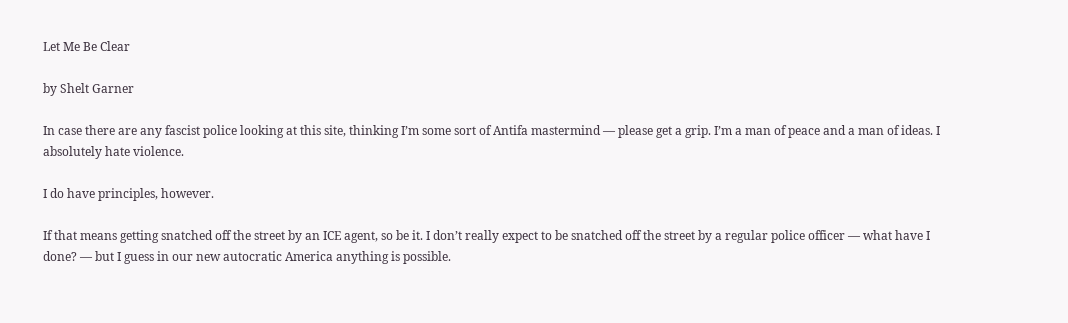Let Me Be Clear

by Shelt Garner

In case there are any fascist police looking at this site, thinking I’m some sort of Antifa mastermind — please get a grip. I’m a man of peace and a man of ideas. I absolutely hate violence.

I do have principles, however.

If that means getting snatched off the street by an ICE agent, so be it. I don’t really expect to be snatched off the street by a regular police officer — what have I done? — but I guess in our new autocratic America anything is possible.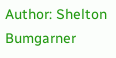Author: Shelton Bumgarner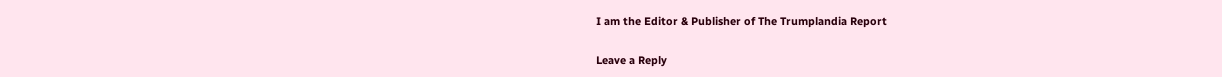I am the Editor & Publisher of The Trumplandia Report

Leave a Reply